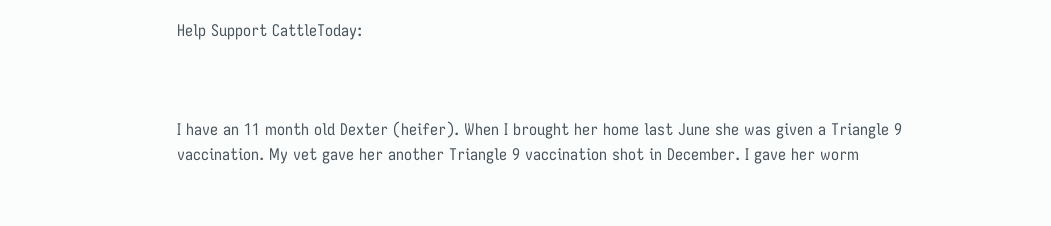Help Support CattleToday:



I have an 11 month old Dexter (heifer). When I brought her home last June she was given a Triangle 9 vaccination. My vet gave her another Triangle 9 vaccination shot in December. I gave her worm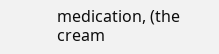medication, (the cream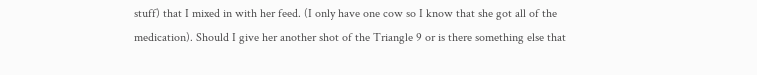stuff) that I mixed in with her feed. (I only have one cow so I know that she got all of the medication). Should I give her another shot of the Triangle 9 or is there something else that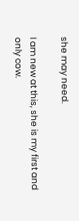she may need.

I am new at this, she is my first and only cow.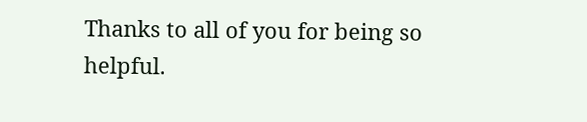Thanks to all of you for being so helpful.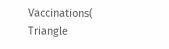Vaccinations( Triangle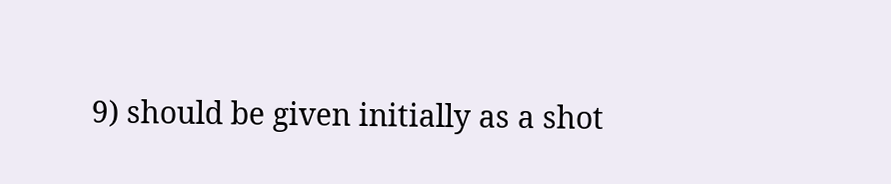9) should be given initially as a shot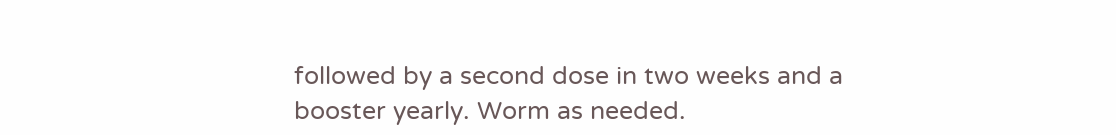followed by a second dose in two weeks and a booster yearly. Worm as needed.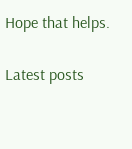Hope that helps.

Latest posts